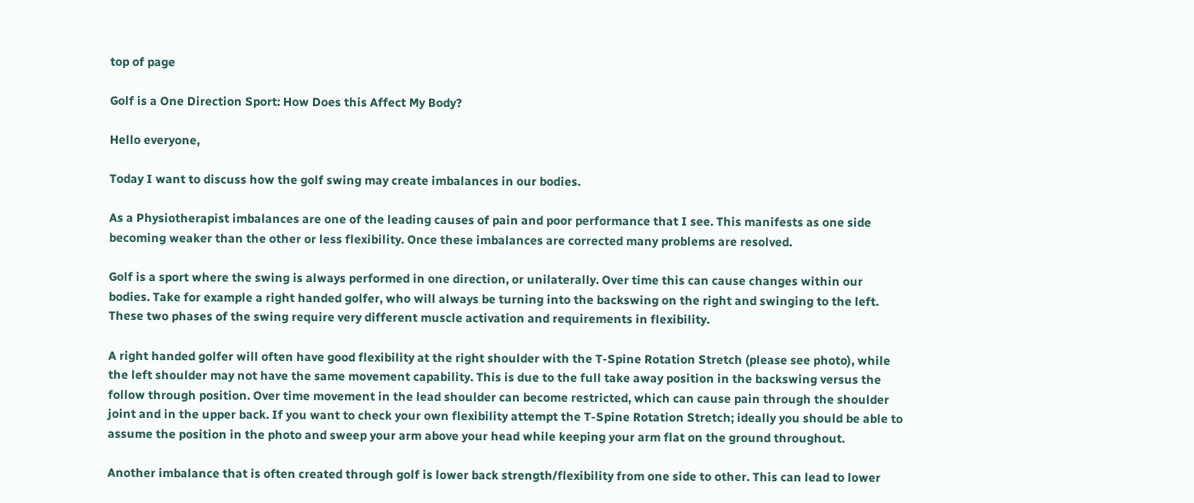top of page

Golf is a One Direction Sport: How Does this Affect My Body?

Hello everyone,

Today I want to discuss how the golf swing may create imbalances in our bodies.

As a Physiotherapist imbalances are one of the leading causes of pain and poor performance that I see. This manifests as one side becoming weaker than the other or less flexibility. Once these imbalances are corrected many problems are resolved.

Golf is a sport where the swing is always performed in one direction, or unilaterally. Over time this can cause changes within our bodies. Take for example a right handed golfer, who will always be turning into the backswing on the right and swinging to the left. These two phases of the swing require very different muscle activation and requirements in flexibility.

A right handed golfer will often have good flexibility at the right shoulder with the T-Spine Rotation Stretch (please see photo), while the left shoulder may not have the same movement capability. This is due to the full take away position in the backswing versus the follow through position. Over time movement in the lead shoulder can become restricted, which can cause pain through the shoulder joint and in the upper back. If you want to check your own flexibility attempt the T-Spine Rotation Stretch; ideally you should be able to assume the position in the photo and sweep your arm above your head while keeping your arm flat on the ground throughout.

Another imbalance that is often created through golf is lower back strength/flexibility from one side to other. This can lead to lower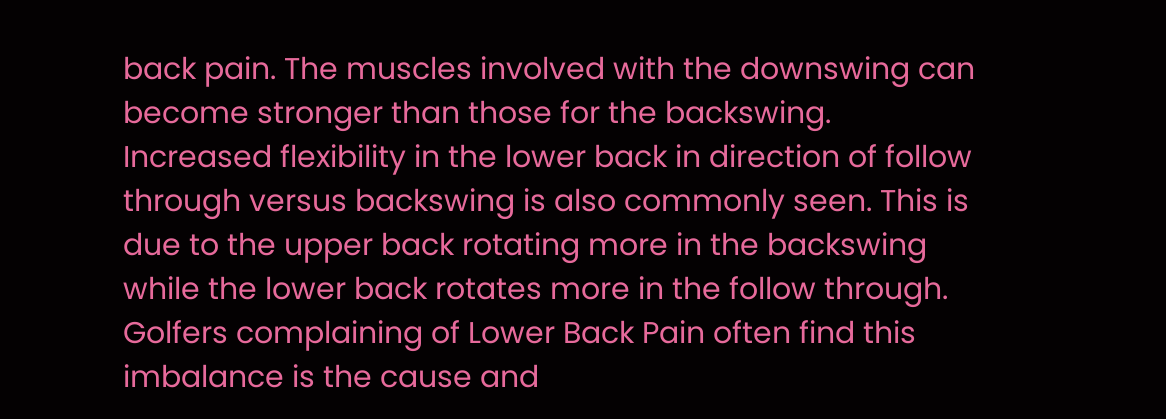back pain. The muscles involved with the downswing can become stronger than those for the backswing. Increased flexibility in the lower back in direction of follow through versus backswing is also commonly seen. This is due to the upper back rotating more in the backswing while the lower back rotates more in the follow through. Golfers complaining of Lower Back Pain often find this imbalance is the cause and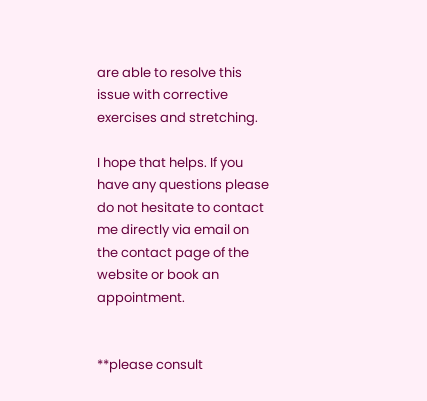are able to resolve this issue with corrective exercises and stretching.

I hope that helps. If you have any questions please do not hesitate to contact me directly via email on the contact page of the website or book an appointment.


**please consult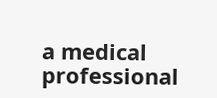a medical professional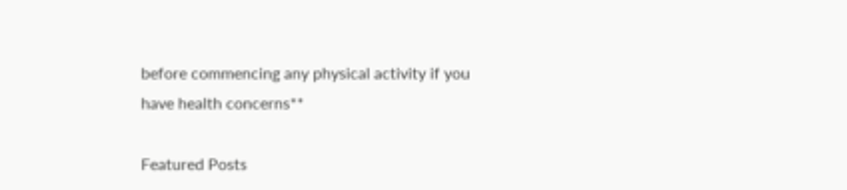before commencing any physical activity if you have health concerns**

Featured Posts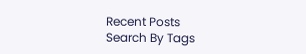Recent Posts
Search By Tags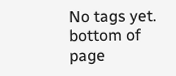No tags yet.
bottom of page